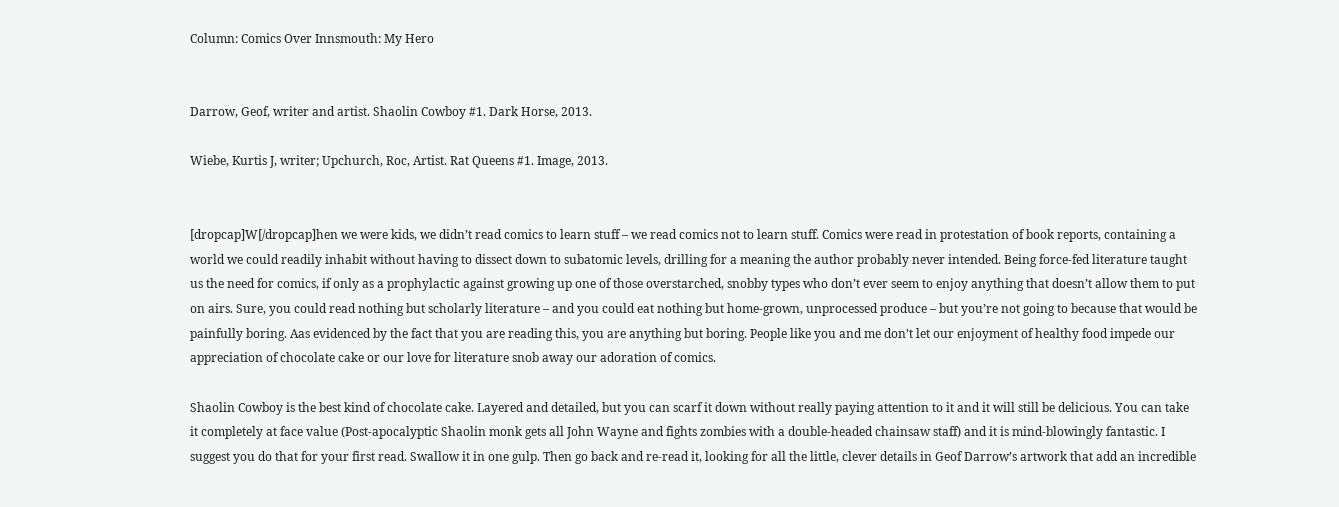Column: Comics Over Innsmouth: My Hero


Darrow, Geof, writer and artist. Shaolin Cowboy #1. Dark Horse, 2013.

Wiebe, Kurtis J, writer; Upchurch, Roc, Artist. Rat Queens #1. Image, 2013.


[dropcap]W[/dropcap]hen we were kids, we didn’t read comics to learn stuff – we read comics not to learn stuff. Comics were read in protestation of book reports, containing a world we could readily inhabit without having to dissect down to subatomic levels, drilling for a meaning the author probably never intended. Being force-fed literature taught us the need for comics, if only as a prophylactic against growing up one of those overstarched, snobby types who don’t ever seem to enjoy anything that doesn’t allow them to put on airs. Sure, you could read nothing but scholarly literature – and you could eat nothing but home-grown, unprocessed produce – but you’re not going to because that would be painfully boring. Aas evidenced by the fact that you are reading this, you are anything but boring. People like you and me don’t let our enjoyment of healthy food impede our appreciation of chocolate cake or our love for literature snob away our adoration of comics.

Shaolin Cowboy is the best kind of chocolate cake. Layered and detailed, but you can scarf it down without really paying attention to it and it will still be delicious. You can take it completely at face value (Post-apocalyptic Shaolin monk gets all John Wayne and fights zombies with a double-headed chainsaw staff) and it is mind-blowingly fantastic. I suggest you do that for your first read. Swallow it in one gulp. Then go back and re-read it, looking for all the little, clever details in Geof Darrow’s artwork that add an incredible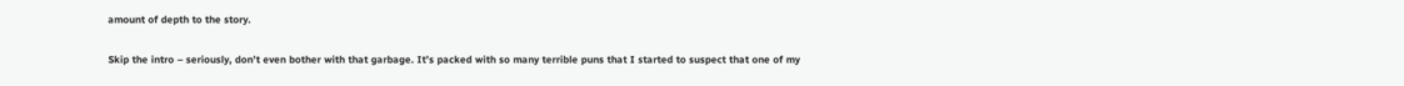amount of depth to the story.

Skip the intro – seriously, don’t even bother with that garbage. It’s packed with so many terrible puns that I started to suspect that one of my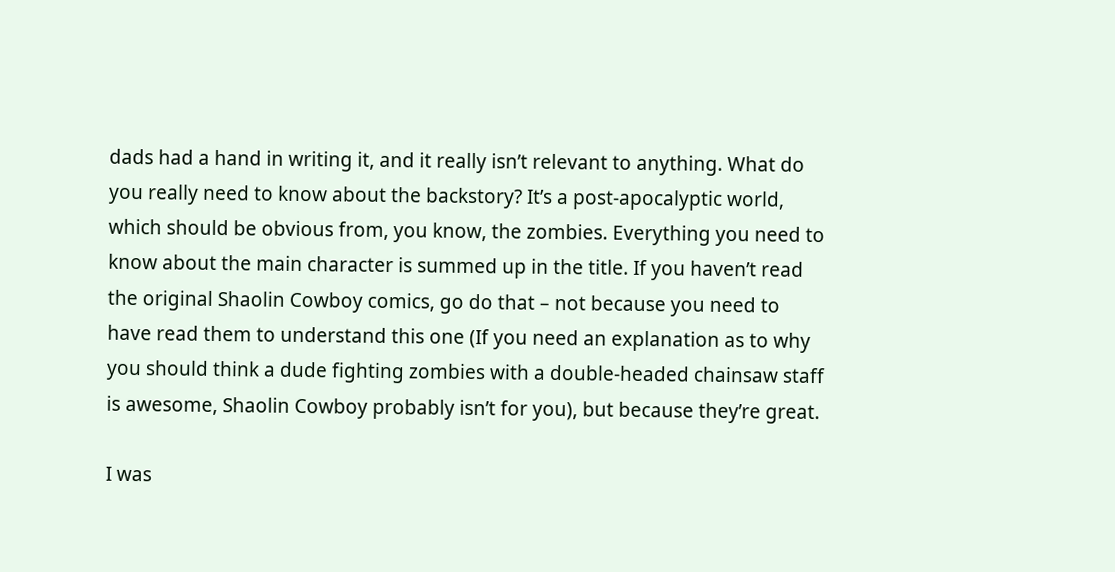dads had a hand in writing it, and it really isn’t relevant to anything. What do you really need to know about the backstory? It’s a post-apocalyptic world, which should be obvious from, you know, the zombies. Everything you need to know about the main character is summed up in the title. If you haven’t read the original Shaolin Cowboy comics, go do that – not because you need to have read them to understand this one (If you need an explanation as to why you should think a dude fighting zombies with a double-headed chainsaw staff is awesome, Shaolin Cowboy probably isn’t for you), but because they’re great.

I was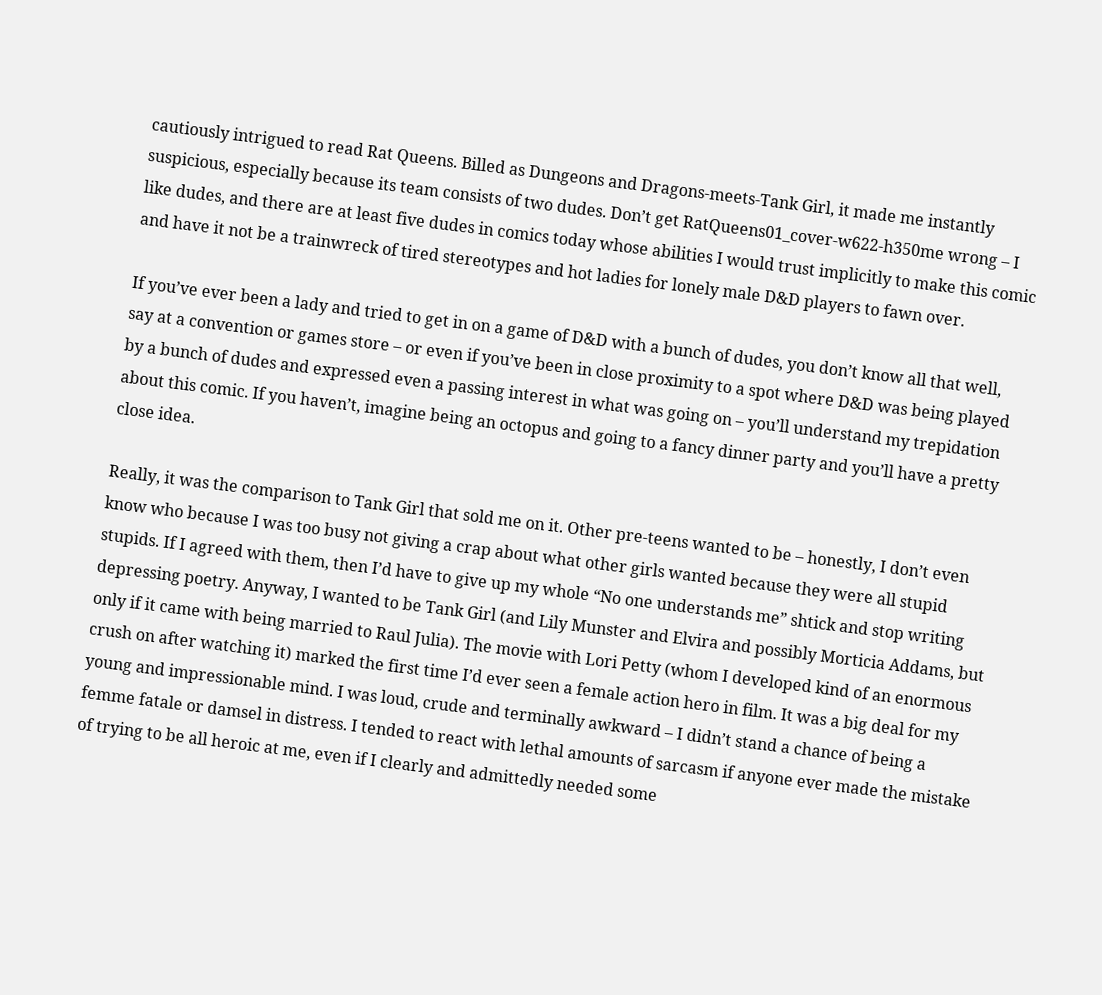cautiously intrigued to read Rat Queens. Billed as Dungeons and Dragons-meets-Tank Girl, it made me instantly suspicious, especially because its team consists of two dudes. Don’t get RatQueens01_cover-w622-h350me wrong – I like dudes, and there are at least five dudes in comics today whose abilities I would trust implicitly to make this comic and have it not be a trainwreck of tired stereotypes and hot ladies for lonely male D&D players to fawn over.

If you’ve ever been a lady and tried to get in on a game of D&D with a bunch of dudes, you don’t know all that well, say at a convention or games store – or even if you’ve been in close proximity to a spot where D&D was being played by a bunch of dudes and expressed even a passing interest in what was going on – you’ll understand my trepidation about this comic. If you haven’t, imagine being an octopus and going to a fancy dinner party and you’ll have a pretty close idea.

Really, it was the comparison to Tank Girl that sold me on it. Other pre-teens wanted to be – honestly, I don’t even know who because I was too busy not giving a crap about what other girls wanted because they were all stupid stupids. If I agreed with them, then I’d have to give up my whole “No one understands me” shtick and stop writing depressing poetry. Anyway, I wanted to be Tank Girl (and Lily Munster and Elvira and possibly Morticia Addams, but only if it came with being married to Raul Julia). The movie with Lori Petty (whom I developed kind of an enormous crush on after watching it) marked the first time I’d ever seen a female action hero in film. It was a big deal for my young and impressionable mind. I was loud, crude and terminally awkward – I didn’t stand a chance of being a femme fatale or damsel in distress. I tended to react with lethal amounts of sarcasm if anyone ever made the mistake of trying to be all heroic at me, even if I clearly and admittedly needed some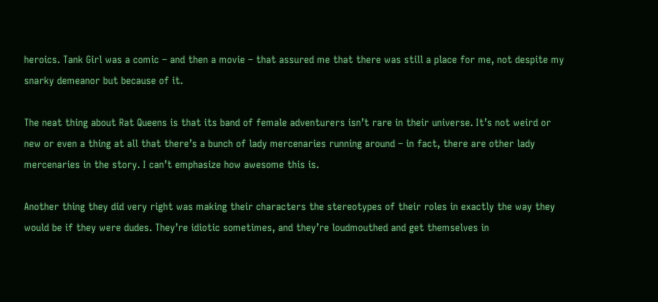heroics. Tank Girl was a comic – and then a movie – that assured me that there was still a place for me, not despite my snarky demeanor but because of it.

The neat thing about Rat Queens is that its band of female adventurers isn’t rare in their universe. It’s not weird or new or even a thing at all that there’s a bunch of lady mercenaries running around – in fact, there are other lady mercenaries in the story. I can’t emphasize how awesome this is.

Another thing they did very right was making their characters the stereotypes of their roles in exactly the way they would be if they were dudes. They’re idiotic sometimes, and they’re loudmouthed and get themselves in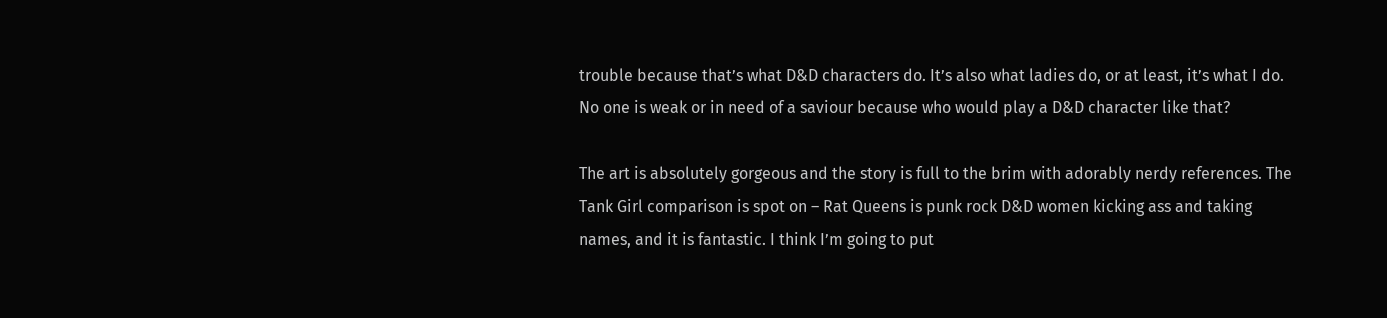trouble because that’s what D&D characters do. It’s also what ladies do, or at least, it’s what I do. No one is weak or in need of a saviour because who would play a D&D character like that?

The art is absolutely gorgeous and the story is full to the brim with adorably nerdy references. The Tank Girl comparison is spot on – Rat Queens is punk rock D&D women kicking ass and taking names, and it is fantastic. I think I’m going to put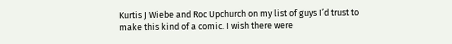Kurtis J Wiebe and Roc Upchurch on my list of guys I’d trust to make this kind of a comic. I wish there were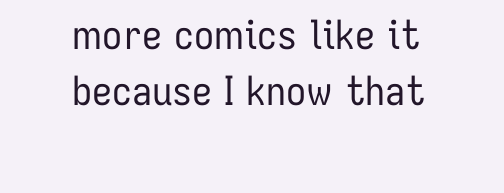more comics like it because I know that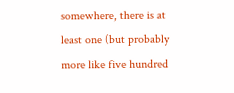somewhere, there is at least one (but probably more like five hundred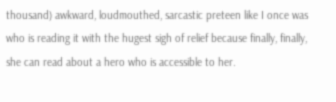thousand) awkward, loudmouthed, sarcastic preteen like I once was who is reading it with the hugest sigh of relief because finally, finally, she can read about a hero who is accessible to her.